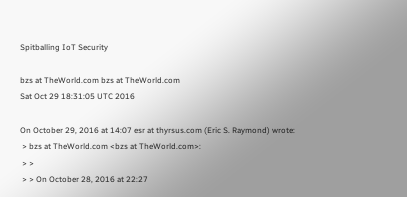Spitballing IoT Security

bzs at TheWorld.com bzs at TheWorld.com
Sat Oct 29 18:31:05 UTC 2016

On October 29, 2016 at 14:07 esr at thyrsus.com (Eric S. Raymond) wrote:
 > bzs at TheWorld.com <bzs at TheWorld.com>:
 > >
 > > On October 28, 2016 at 22:27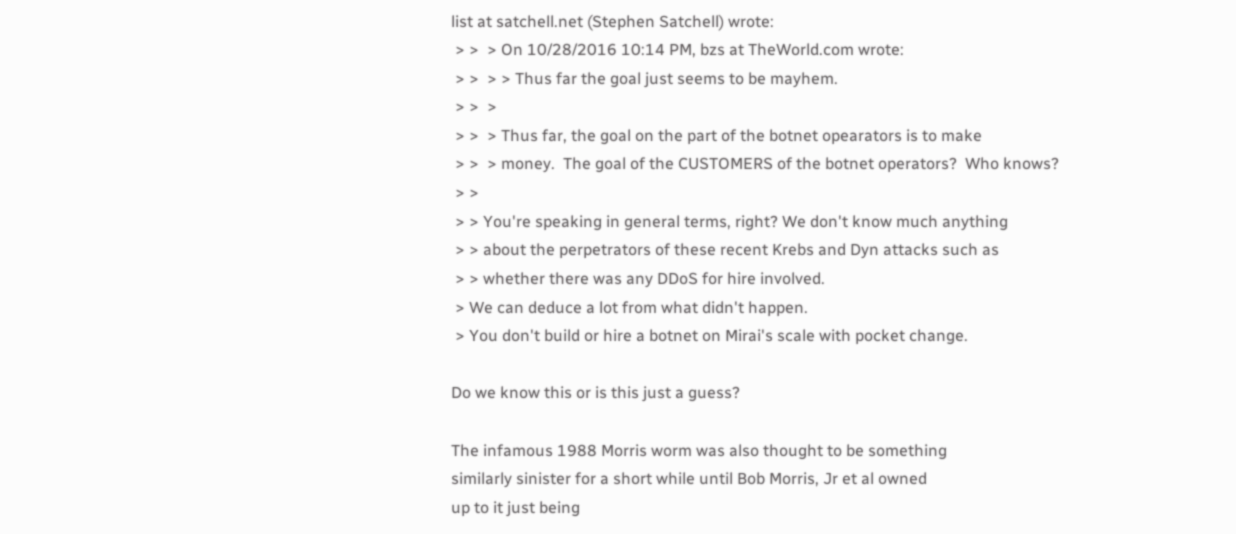list at satchell.net (Stephen Satchell) wrote:
 > >  > On 10/28/2016 10:14 PM, bzs at TheWorld.com wrote:
 > >  > > Thus far the goal just seems to be mayhem.
 > >  >
 > >  > Thus far, the goal on the part of the botnet opearators is to make
 > >  > money.  The goal of the CUSTOMERS of the botnet operators?  Who knows?
 > >
 > > You're speaking in general terms, right? We don't know much anything
 > > about the perpetrators of these recent Krebs and Dyn attacks such as
 > > whether there was any DDoS for hire involved.
 > We can deduce a lot from what didn't happen.
 > You don't build or hire a botnet on Mirai's scale with pocket change.

Do we know this or is this just a guess?

The infamous 1988 Morris worm was also thought to be something
similarly sinister for a short while until Bob Morris, Jr et al owned
up to it just being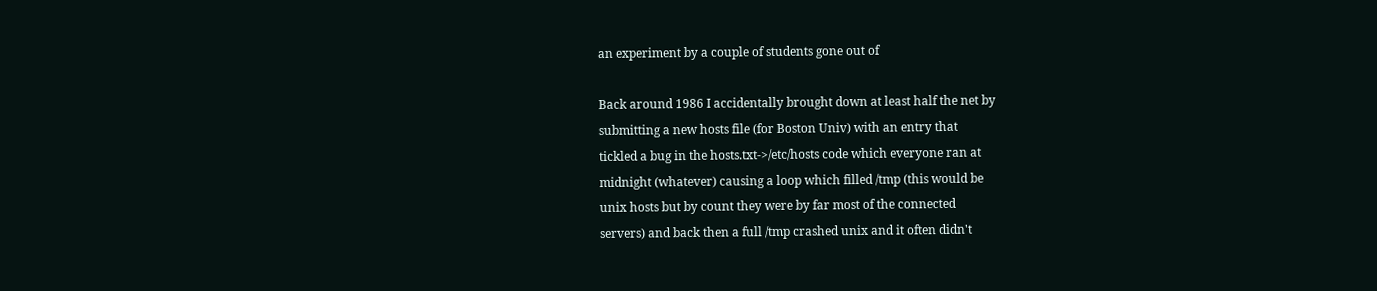an experiment by a couple of students gone out of

Back around 1986 I accidentally brought down at least half the net by
submitting a new hosts file (for Boston Univ) with an entry that
tickled a bug in the hosts.txt->/etc/hosts code which everyone ran at
midnight (whatever) causing a loop which filled /tmp (this would be
unix hosts but by count they were by far most of the connected
servers) and back then a full /tmp crashed unix and it often didn't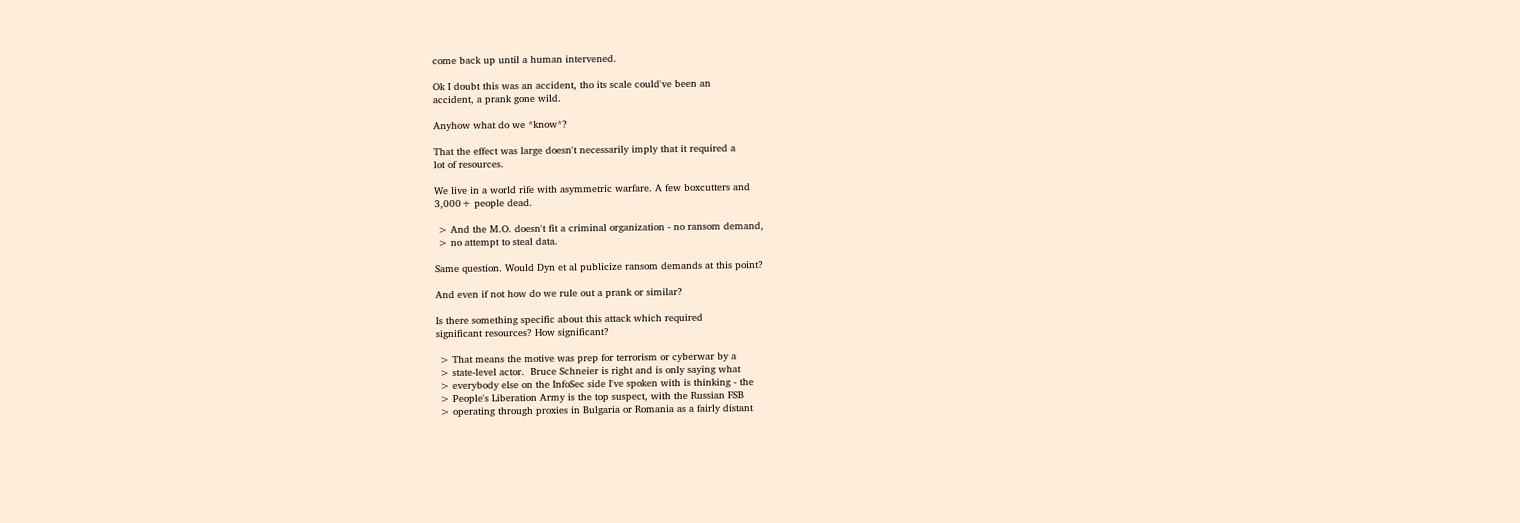come back up until a human intervened.

Ok I doubt this was an accident, tho its scale could've been an
accident, a prank gone wild.

Anyhow what do we *know*?

That the effect was large doesn't necessarily imply that it required a
lot of resources.

We live in a world rife with asymmetric warfare. A few boxcutters and
3,000+ people dead.

 > And the M.O. doesn't fit a criminal organization - no ransom demand,
 > no attempt to steal data.

Same question. Would Dyn et al publicize ransom demands at this point?

And even if not how do we rule out a prank or similar?

Is there something specific about this attack which required
significant resources? How significant?

 > That means the motive was prep for terrorism or cyberwar by a
 > state-level actor.  Bruce Schneier is right and is only saying what
 > everybody else on the InfoSec side I've spoken with is thinking - the
 > People's Liberation Army is the top suspect, with the Russian FSB
 > operating through proxies in Bulgaria or Romania as a fairly distant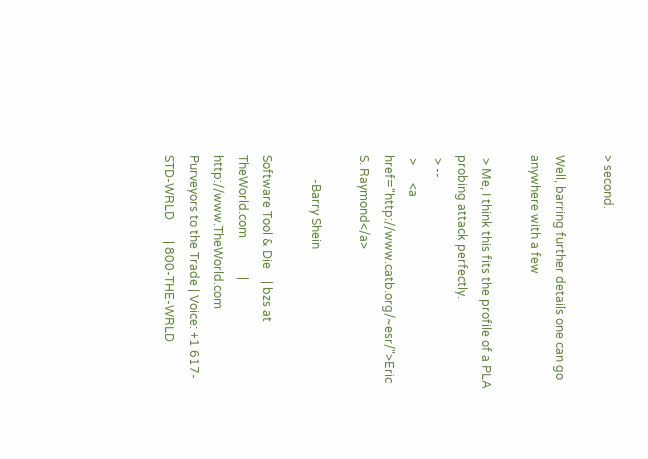> second.

Well, barring further details one can go anywhere with a few

 > Me, I think this fits the profile of a PLA probing attack perfectly.
 > --
 >      <a href="http://www.catb.org/~esr/">Eric S. Raymond</a>

        -Barry Shein

Software Tool & Die    | bzs at TheWorld.com             | http://www.TheWorld.com
Purveyors to the Trade | Voice: +1 617-STD-WRLD       | 800-THE-WRLD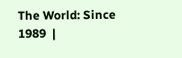The World: Since 1989  |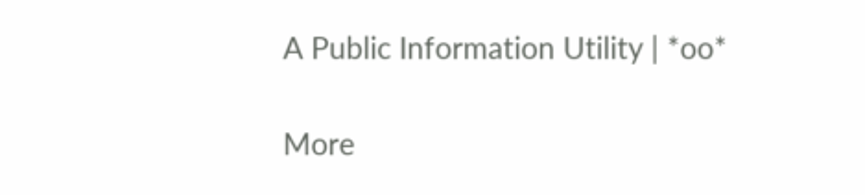A Public Information Utility | *oo*

More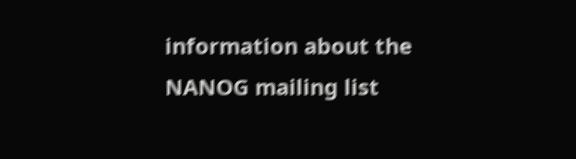information about the NANOG mailing list